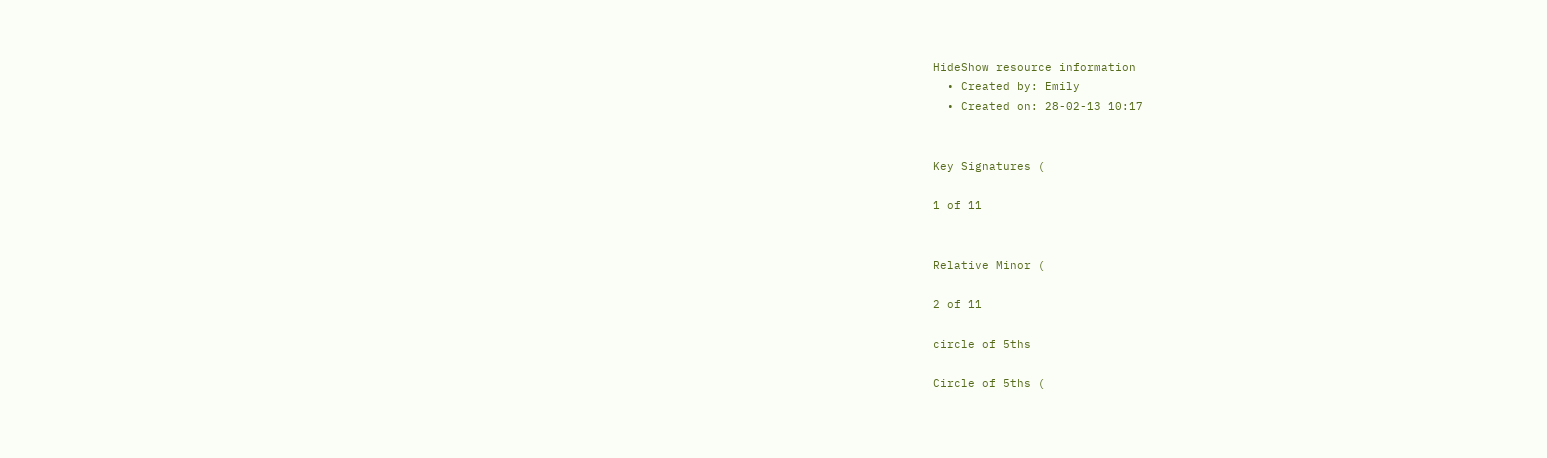HideShow resource information
  • Created by: Emily
  • Created on: 28-02-13 10:17


Key Signatures (

1 of 11


Relative Minor (

2 of 11

circle of 5ths

Circle of 5ths (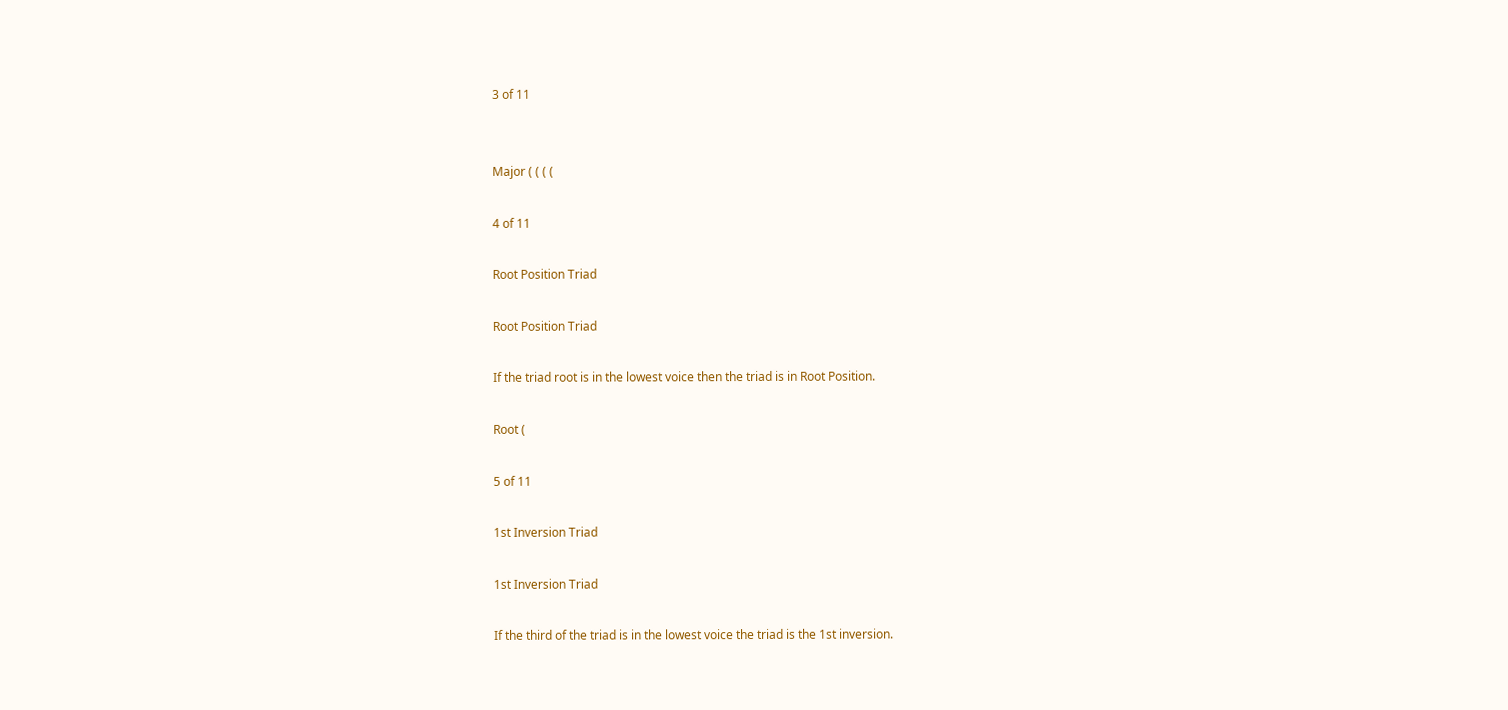3 of 11


Major ( ( ( (

4 of 11

Root Position Triad

Root Position Triad

If the triad root is in the lowest voice then the triad is in Root Position.

Root (

5 of 11

1st Inversion Triad

1st Inversion Triad

If the third of the triad is in the lowest voice the triad is the 1st inversion.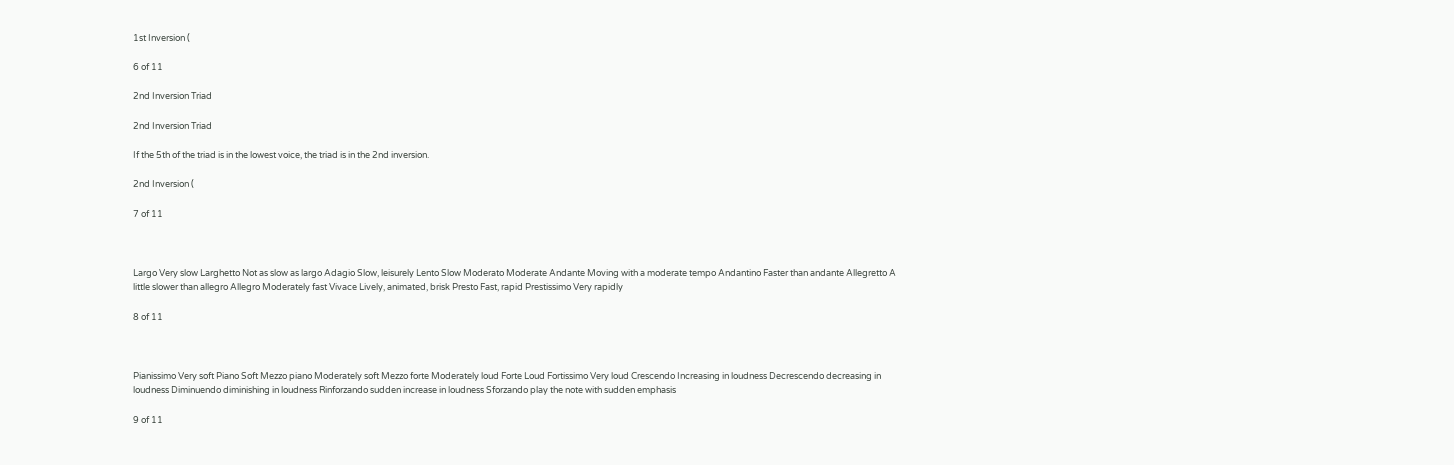1st Inversion (

6 of 11

2nd Inversion Triad

2nd Inversion Triad

If the 5th of the triad is in the lowest voice, the triad is in the 2nd inversion.

2nd Inversion (

7 of 11



Largo Very slow Larghetto Not as slow as largo Adagio Slow, leisurely Lento Slow Moderato Moderate Andante Moving with a moderate tempo Andantino Faster than andante Allegretto A little slower than allegro Allegro Moderately fast Vivace Lively, animated, brisk Presto Fast, rapid Prestissimo Very rapidly

8 of 11



Pianissimo Very soft Piano Soft Mezzo piano Moderately soft Mezzo forte Moderately loud Forte Loud Fortissimo Very loud Crescendo Increasing in loudness Decrescendo decreasing in loudness Diminuendo diminishing in loudness Rinforzando sudden increase in loudness Sforzando play the note with sudden emphasis

9 of 11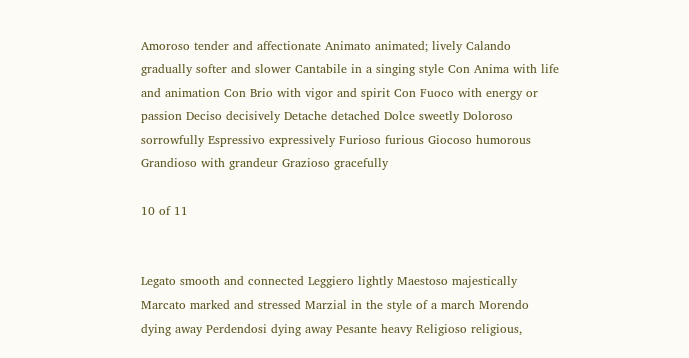Amoroso tender and affectionate Animato animated; lively Calando gradually softer and slower Cantabile in a singing style Con Anima with life and animation Con Brio with vigor and spirit Con Fuoco with energy or passion Deciso decisively Detache detached Dolce sweetly Doloroso sorrowfully Espressivo expressively Furioso furious Giocoso humorous Grandioso with grandeur Grazioso gracefully

10 of 11


Legato smooth and connected Leggiero lightly Maestoso majestically Marcato marked and stressed Marzial in the style of a march Morendo dying away Perdendosi dying away Pesante heavy Religioso religious,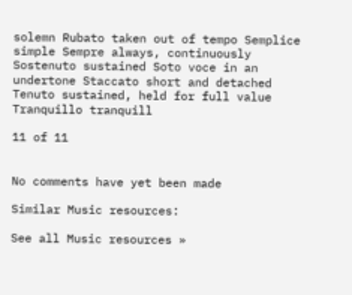solemn Rubato taken out of tempo Semplice simple Sempre always, continuously Sostenuto sustained Soto voce in an undertone Staccato short and detached Tenuto sustained, held for full value Tranquillo tranquill

11 of 11


No comments have yet been made

Similar Music resources:

See all Music resources »